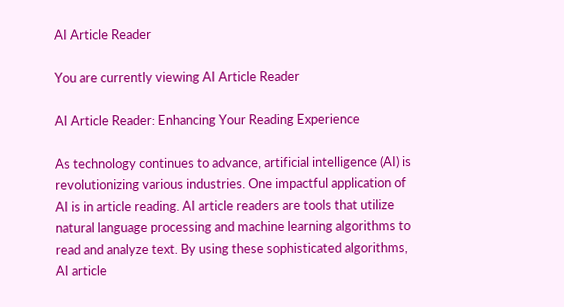AI Article Reader

You are currently viewing AI Article Reader

AI Article Reader: Enhancing Your Reading Experience

As technology continues to advance, artificial intelligence (AI) is revolutionizing various industries. One impactful application of AI is in article reading. AI article readers are tools that utilize natural language processing and machine learning algorithms to read and analyze text. By using these sophisticated algorithms, AI article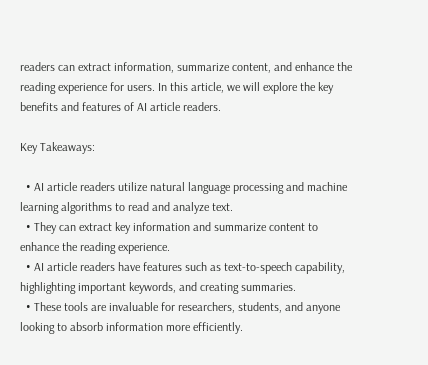readers can extract information, summarize content, and enhance the reading experience for users. In this article, we will explore the key benefits and features of AI article readers.

Key Takeaways:

  • AI article readers utilize natural language processing and machine learning algorithms to read and analyze text.
  • They can extract key information and summarize content to enhance the reading experience.
  • AI article readers have features such as text-to-speech capability, highlighting important keywords, and creating summaries.
  • These tools are invaluable for researchers, students, and anyone looking to absorb information more efficiently.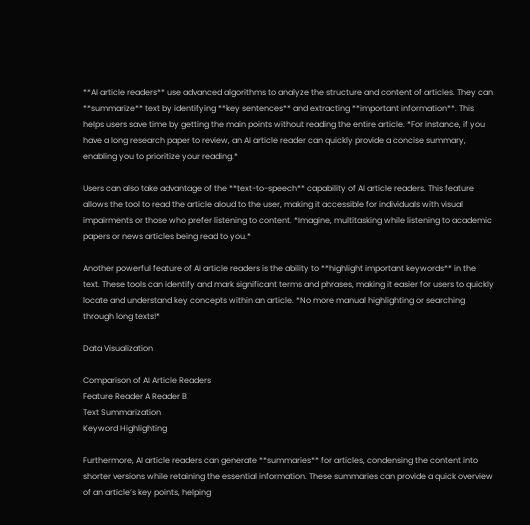**AI article readers** use advanced algorithms to analyze the structure and content of articles. They can **summarize** text by identifying **key sentences** and extracting **important information**. This helps users save time by getting the main points without reading the entire article. *For instance, if you have a long research paper to review, an AI article reader can quickly provide a concise summary, enabling you to prioritize your reading.*

Users can also take advantage of the **text-to-speech** capability of AI article readers. This feature allows the tool to read the article aloud to the user, making it accessible for individuals with visual impairments or those who prefer listening to content. *Imagine, multitasking while listening to academic papers or news articles being read to you.*

Another powerful feature of AI article readers is the ability to **highlight important keywords** in the text. These tools can identify and mark significant terms and phrases, making it easier for users to quickly locate and understand key concepts within an article. *No more manual highlighting or searching through long texts!*

Data Visualization

Comparison of AI Article Readers
Feature Reader A Reader B
Text Summarization
Keyword Highlighting

Furthermore, AI article readers can generate **summaries** for articles, condensing the content into shorter versions while retaining the essential information. These summaries can provide a quick overview of an article’s key points, helping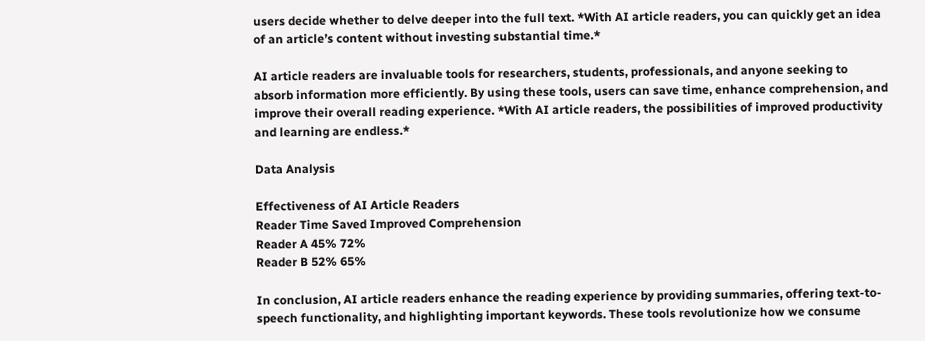users decide whether to delve deeper into the full text. *With AI article readers, you can quickly get an idea of an article’s content without investing substantial time.*

AI article readers are invaluable tools for researchers, students, professionals, and anyone seeking to absorb information more efficiently. By using these tools, users can save time, enhance comprehension, and improve their overall reading experience. *With AI article readers, the possibilities of improved productivity and learning are endless.*

Data Analysis

Effectiveness of AI Article Readers
Reader Time Saved Improved Comprehension
Reader A 45% 72%
Reader B 52% 65%

In conclusion, AI article readers enhance the reading experience by providing summaries, offering text-to-speech functionality, and highlighting important keywords. These tools revolutionize how we consume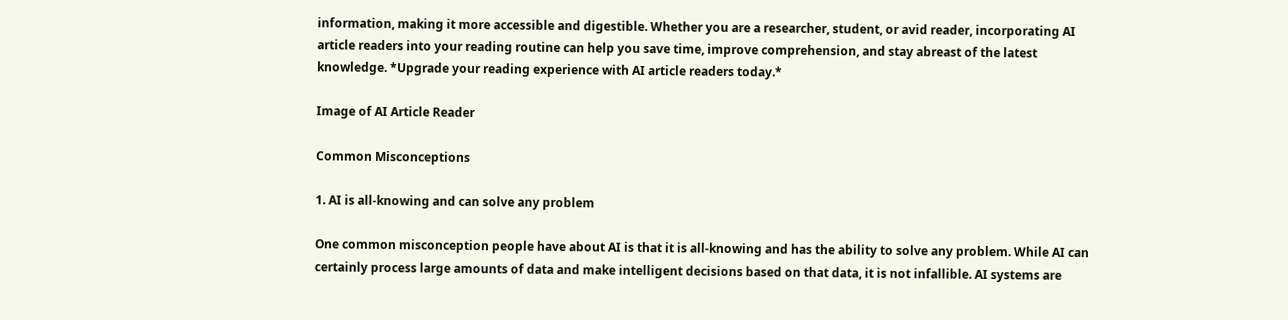information, making it more accessible and digestible. Whether you are a researcher, student, or avid reader, incorporating AI article readers into your reading routine can help you save time, improve comprehension, and stay abreast of the latest knowledge. *Upgrade your reading experience with AI article readers today.*

Image of AI Article Reader

Common Misconceptions

1. AI is all-knowing and can solve any problem

One common misconception people have about AI is that it is all-knowing and has the ability to solve any problem. While AI can certainly process large amounts of data and make intelligent decisions based on that data, it is not infallible. AI systems are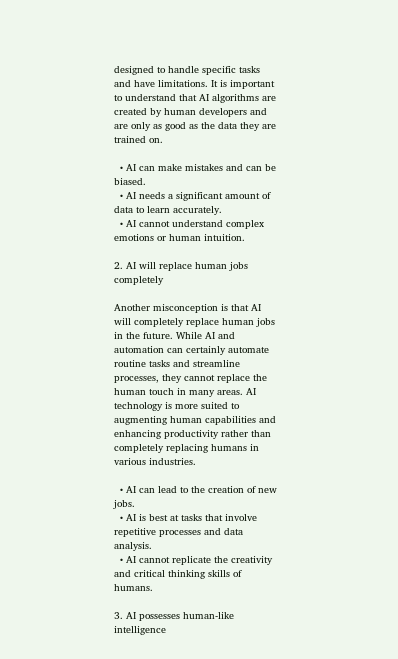designed to handle specific tasks and have limitations. It is important to understand that AI algorithms are created by human developers and are only as good as the data they are trained on.

  • AI can make mistakes and can be biased.
  • AI needs a significant amount of data to learn accurately.
  • AI cannot understand complex emotions or human intuition.

2. AI will replace human jobs completely

Another misconception is that AI will completely replace human jobs in the future. While AI and automation can certainly automate routine tasks and streamline processes, they cannot replace the human touch in many areas. AI technology is more suited to augmenting human capabilities and enhancing productivity rather than completely replacing humans in various industries.

  • AI can lead to the creation of new jobs.
  • AI is best at tasks that involve repetitive processes and data analysis.
  • AI cannot replicate the creativity and critical thinking skills of humans.

3. AI possesses human-like intelligence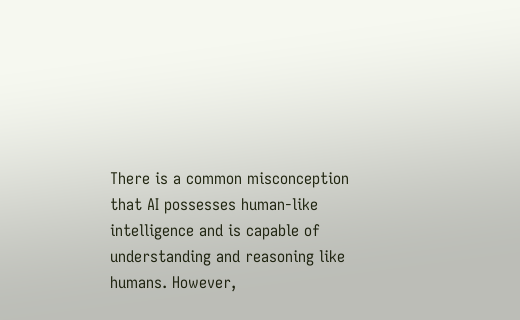There is a common misconception that AI possesses human-like intelligence and is capable of understanding and reasoning like humans. However,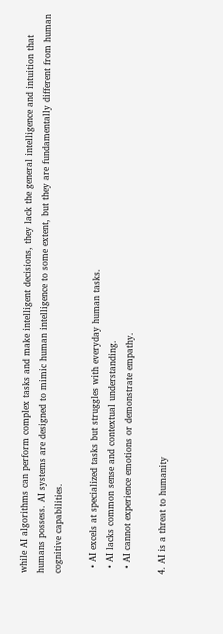while AI algorithms can perform complex tasks and make intelligent decisions, they lack the general intelligence and intuition that humans possess. AI systems are designed to mimic human intelligence to some extent, but they are fundamentally different from human cognitive capabilities.

  • AI excels at specialized tasks but struggles with everyday human tasks.
  • AI lacks common sense and contextual understanding.
  • AI cannot experience emotions or demonstrate empathy.

4. AI is a threat to humanity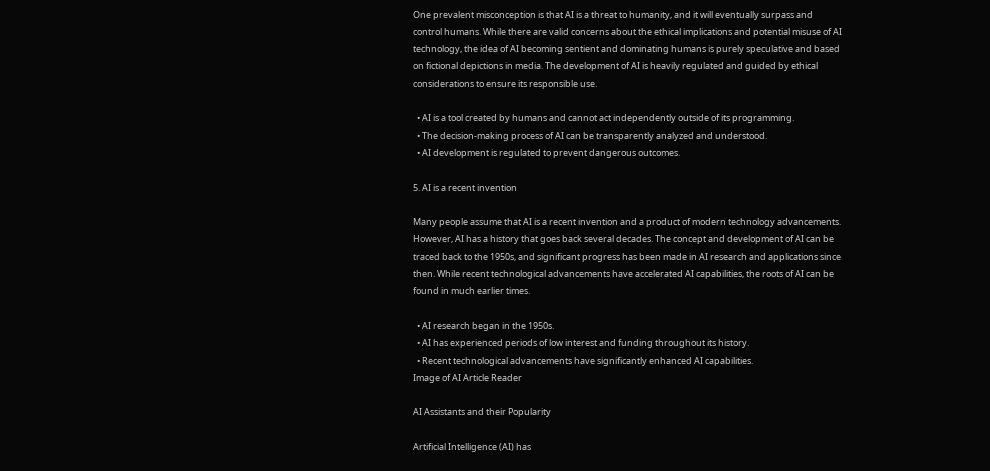One prevalent misconception is that AI is a threat to humanity, and it will eventually surpass and control humans. While there are valid concerns about the ethical implications and potential misuse of AI technology, the idea of AI becoming sentient and dominating humans is purely speculative and based on fictional depictions in media. The development of AI is heavily regulated and guided by ethical considerations to ensure its responsible use.

  • AI is a tool created by humans and cannot act independently outside of its programming.
  • The decision-making process of AI can be transparently analyzed and understood.
  • AI development is regulated to prevent dangerous outcomes.

5. AI is a recent invention

Many people assume that AI is a recent invention and a product of modern technology advancements. However, AI has a history that goes back several decades. The concept and development of AI can be traced back to the 1950s, and significant progress has been made in AI research and applications since then. While recent technological advancements have accelerated AI capabilities, the roots of AI can be found in much earlier times.

  • AI research began in the 1950s.
  • AI has experienced periods of low interest and funding throughout its history.
  • Recent technological advancements have significantly enhanced AI capabilities.
Image of AI Article Reader

AI Assistants and their Popularity

Artificial Intelligence (AI) has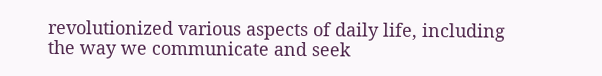revolutionized various aspects of daily life, including the way we communicate and seek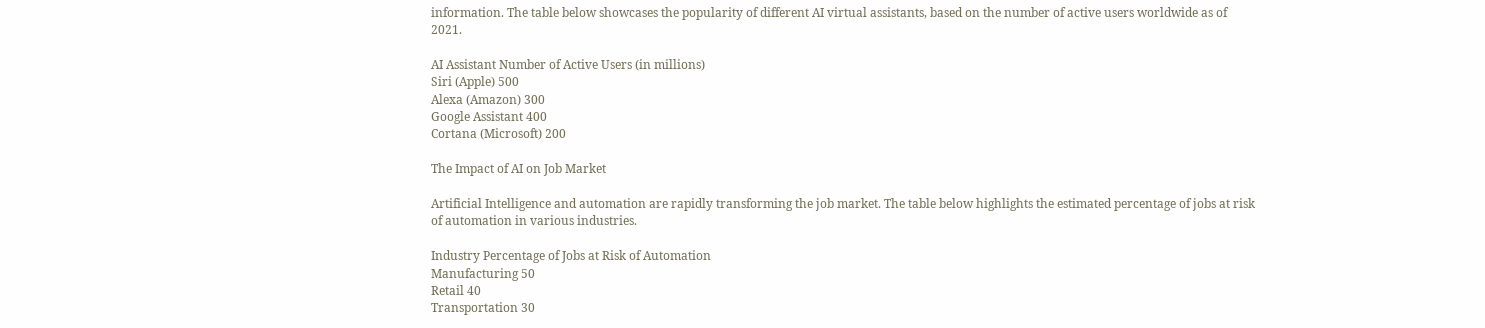information. The table below showcases the popularity of different AI virtual assistants, based on the number of active users worldwide as of 2021.

AI Assistant Number of Active Users (in millions)
Siri (Apple) 500
Alexa (Amazon) 300
Google Assistant 400
Cortana (Microsoft) 200

The Impact of AI on Job Market

Artificial Intelligence and automation are rapidly transforming the job market. The table below highlights the estimated percentage of jobs at risk of automation in various industries.

Industry Percentage of Jobs at Risk of Automation
Manufacturing 50
Retail 40
Transportation 30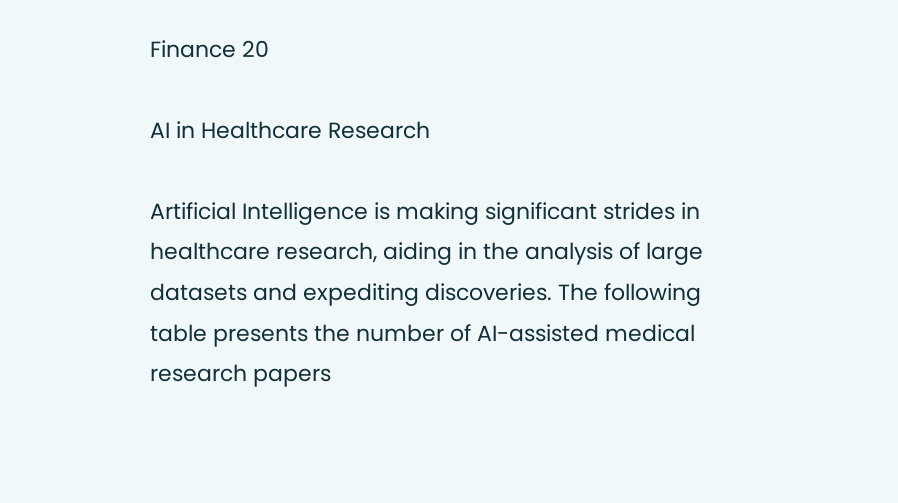Finance 20

AI in Healthcare Research

Artificial Intelligence is making significant strides in healthcare research, aiding in the analysis of large datasets and expediting discoveries. The following table presents the number of AI-assisted medical research papers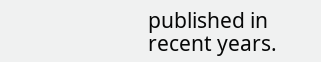published in recent years.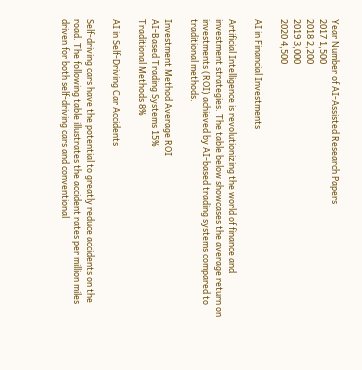Year Number of AI-Assisted Research Papers
2017 1,500
2018 2,200
2019 3,000
2020 4,500

AI in Financial Investments

Artificial Intelligence is revolutionizing the world of finance and investment strategies. The table below showcases the average return on investments (ROI) achieved by AI-based trading systems compared to traditional methods.

Investment Method Average ROI
AI-Based Trading Systems 15%
Traditional Methods 8%

AI in Self-Driving Car Accidents

Self-driving cars have the potential to greatly reduce accidents on the road. The following table illustrates the accident rates per million miles driven for both self-driving cars and conventional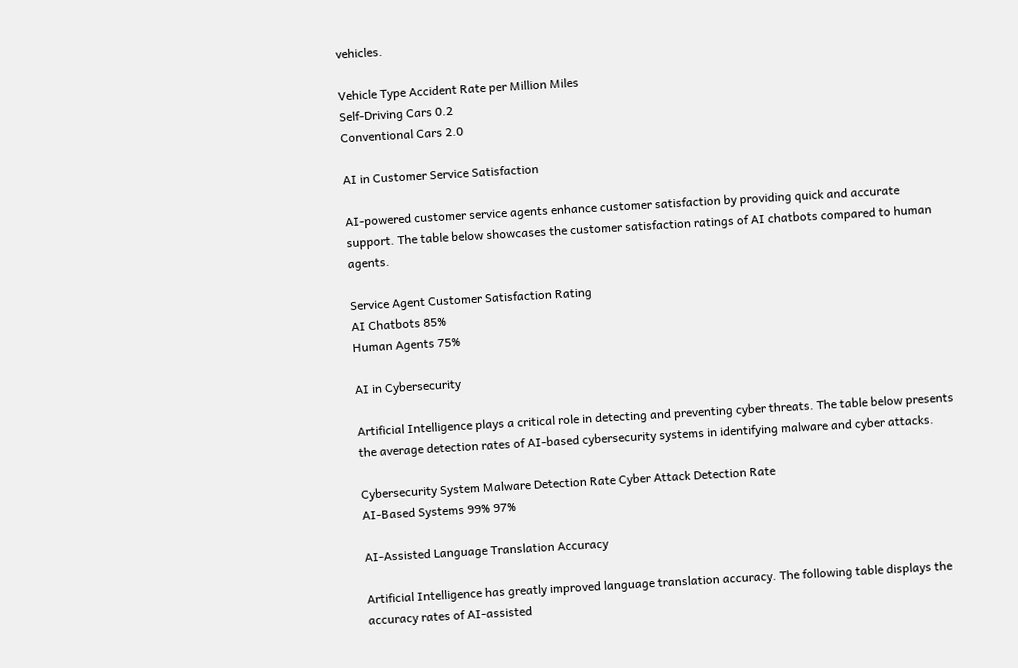vehicles.

Vehicle Type Accident Rate per Million Miles
Self-Driving Cars 0.2
Conventional Cars 2.0

AI in Customer Service Satisfaction

AI-powered customer service agents enhance customer satisfaction by providing quick and accurate support. The table below showcases the customer satisfaction ratings of AI chatbots compared to human agents.

Service Agent Customer Satisfaction Rating
AI Chatbots 85%
Human Agents 75%

AI in Cybersecurity

Artificial Intelligence plays a critical role in detecting and preventing cyber threats. The table below presents the average detection rates of AI-based cybersecurity systems in identifying malware and cyber attacks.

Cybersecurity System Malware Detection Rate Cyber Attack Detection Rate
AI-Based Systems 99% 97%

AI-Assisted Language Translation Accuracy

Artificial Intelligence has greatly improved language translation accuracy. The following table displays the accuracy rates of AI-assisted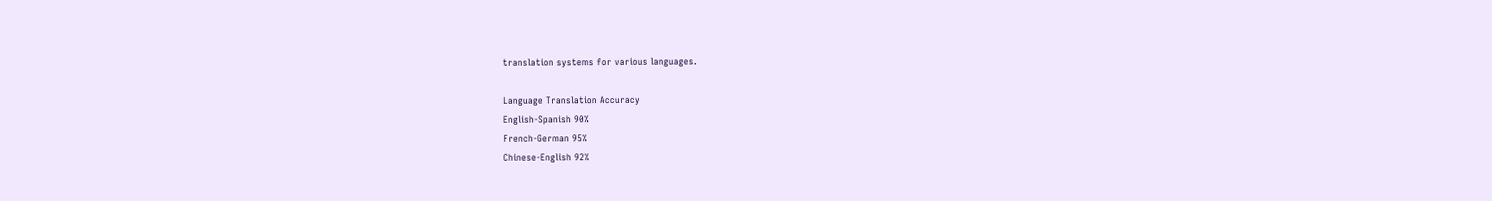translation systems for various languages.

Language Translation Accuracy
English-Spanish 90%
French-German 95%
Chinese-English 92%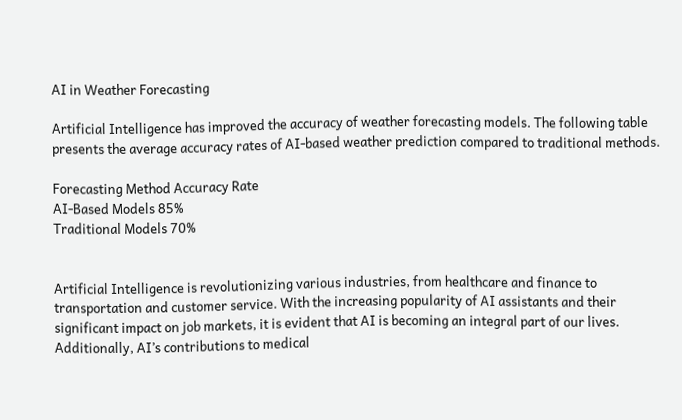AI in Weather Forecasting

Artificial Intelligence has improved the accuracy of weather forecasting models. The following table presents the average accuracy rates of AI-based weather prediction compared to traditional methods.

Forecasting Method Accuracy Rate
AI-Based Models 85%
Traditional Models 70%


Artificial Intelligence is revolutionizing various industries, from healthcare and finance to transportation and customer service. With the increasing popularity of AI assistants and their significant impact on job markets, it is evident that AI is becoming an integral part of our lives. Additionally, AI’s contributions to medical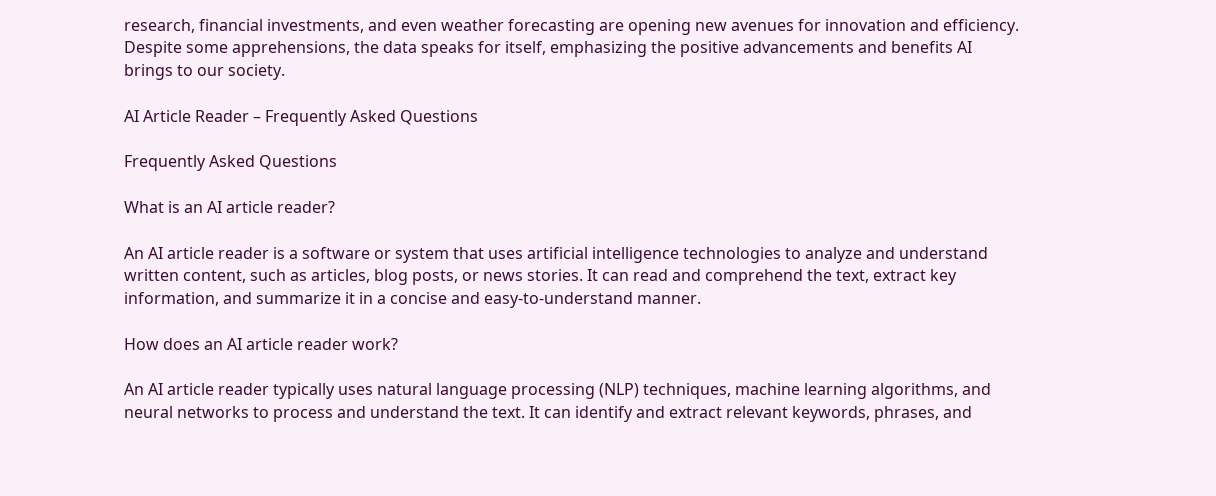research, financial investments, and even weather forecasting are opening new avenues for innovation and efficiency. Despite some apprehensions, the data speaks for itself, emphasizing the positive advancements and benefits AI brings to our society.

AI Article Reader – Frequently Asked Questions

Frequently Asked Questions

What is an AI article reader?

An AI article reader is a software or system that uses artificial intelligence technologies to analyze and understand written content, such as articles, blog posts, or news stories. It can read and comprehend the text, extract key information, and summarize it in a concise and easy-to-understand manner.

How does an AI article reader work?

An AI article reader typically uses natural language processing (NLP) techniques, machine learning algorithms, and neural networks to process and understand the text. It can identify and extract relevant keywords, phrases, and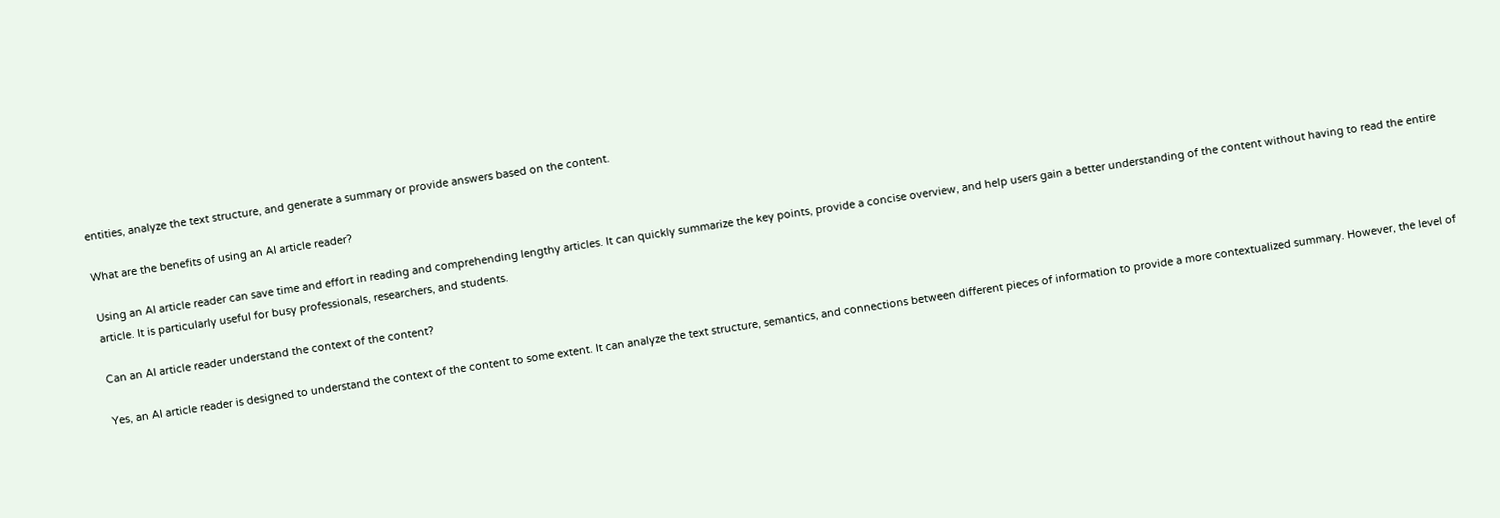entities, analyze the text structure, and generate a summary or provide answers based on the content.

What are the benefits of using an AI article reader?

Using an AI article reader can save time and effort in reading and comprehending lengthy articles. It can quickly summarize the key points, provide a concise overview, and help users gain a better understanding of the content without having to read the entire article. It is particularly useful for busy professionals, researchers, and students.

Can an AI article reader understand the context of the content?

Yes, an AI article reader is designed to understand the context of the content to some extent. It can analyze the text structure, semantics, and connections between different pieces of information to provide a more contextualized summary. However, the level of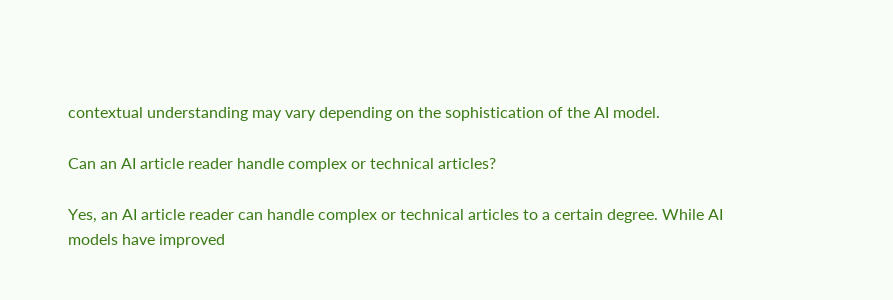contextual understanding may vary depending on the sophistication of the AI model.

Can an AI article reader handle complex or technical articles?

Yes, an AI article reader can handle complex or technical articles to a certain degree. While AI models have improved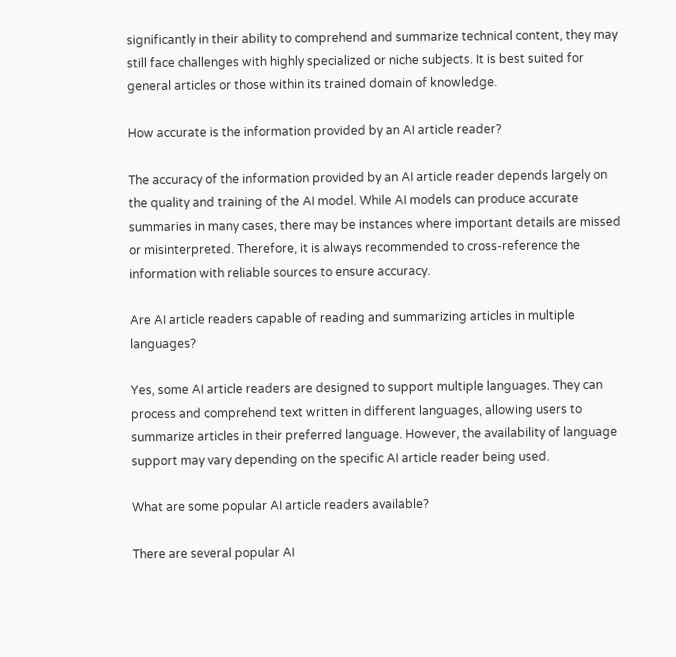significantly in their ability to comprehend and summarize technical content, they may still face challenges with highly specialized or niche subjects. It is best suited for general articles or those within its trained domain of knowledge.

How accurate is the information provided by an AI article reader?

The accuracy of the information provided by an AI article reader depends largely on the quality and training of the AI model. While AI models can produce accurate summaries in many cases, there may be instances where important details are missed or misinterpreted. Therefore, it is always recommended to cross-reference the information with reliable sources to ensure accuracy.

Are AI article readers capable of reading and summarizing articles in multiple languages?

Yes, some AI article readers are designed to support multiple languages. They can process and comprehend text written in different languages, allowing users to summarize articles in their preferred language. However, the availability of language support may vary depending on the specific AI article reader being used.

What are some popular AI article readers available?

There are several popular AI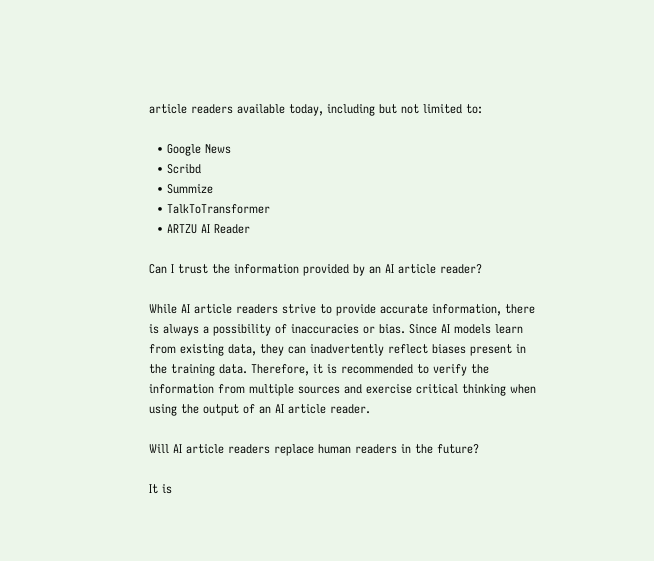article readers available today, including but not limited to:

  • Google News
  • Scribd
  • Summize
  • TalkToTransformer
  • ARTZU AI Reader

Can I trust the information provided by an AI article reader?

While AI article readers strive to provide accurate information, there is always a possibility of inaccuracies or bias. Since AI models learn from existing data, they can inadvertently reflect biases present in the training data. Therefore, it is recommended to verify the information from multiple sources and exercise critical thinking when using the output of an AI article reader.

Will AI article readers replace human readers in the future?

It is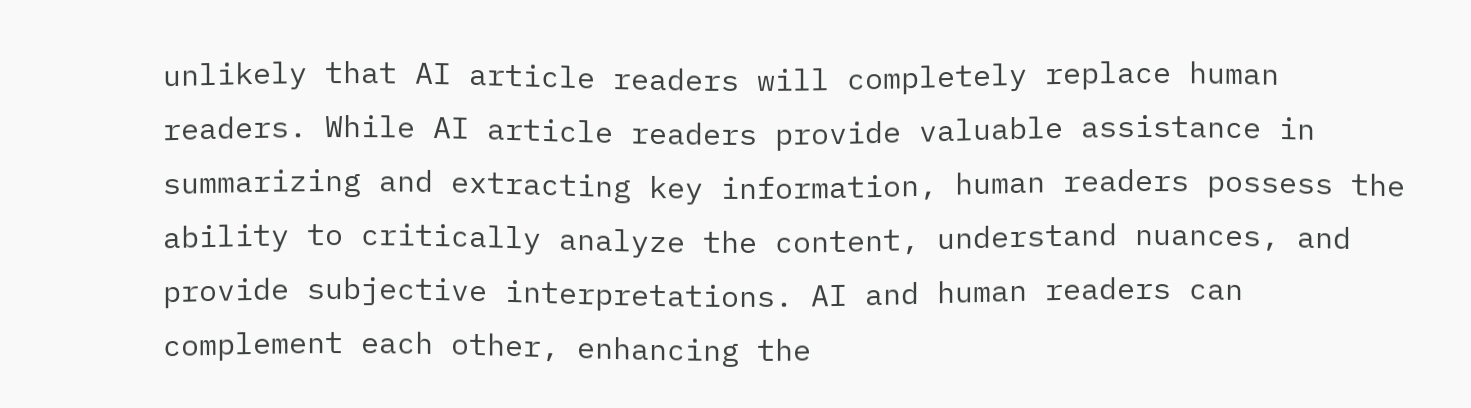unlikely that AI article readers will completely replace human readers. While AI article readers provide valuable assistance in summarizing and extracting key information, human readers possess the ability to critically analyze the content, understand nuances, and provide subjective interpretations. AI and human readers can complement each other, enhancing the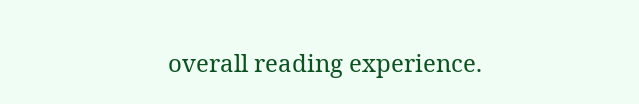overall reading experience.